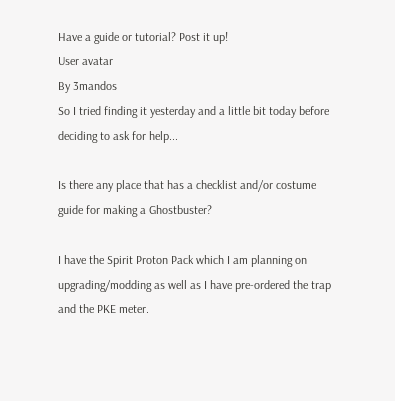Have a guide or tutorial? Post it up!
User avatar
By 3mandos
So I tried finding it yesterday and a little bit today before deciding to ask for help...

Is there any place that has a checklist and/or costume guide for making a Ghostbuster?

I have the Spirit Proton Pack which I am planning on upgrading/modding as well as I have pre-ordered the trap and the PKE meter.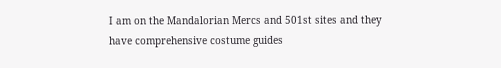I am on the Mandalorian Mercs and 501st sites and they have comprehensive costume guides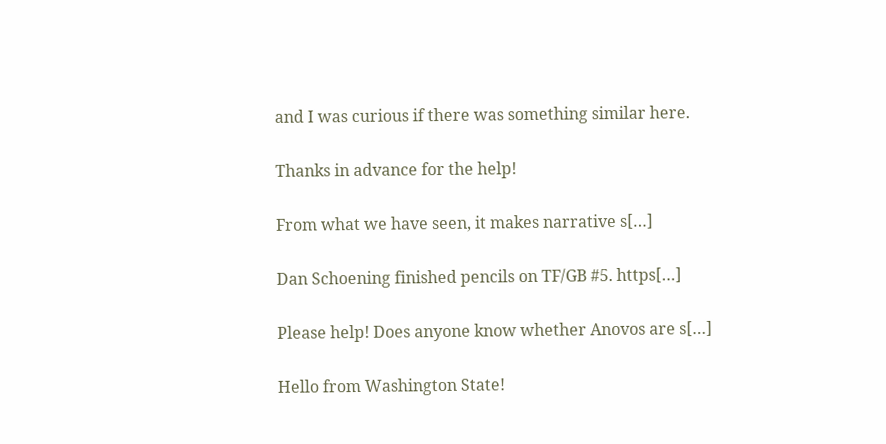and I was curious if there was something similar here.

Thanks in advance for the help!

From what we have seen, it makes narrative s[…]

Dan Schoening finished pencils on TF/GB #5. https[…]

Please help! Does anyone know whether Anovos are s[…]

Hello from Washington State!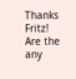Thanks Fritz! Are the any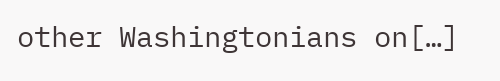other Washingtonians on[…]